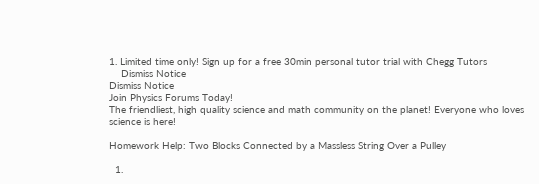1. Limited time only! Sign up for a free 30min personal tutor trial with Chegg Tutors
    Dismiss Notice
Dismiss Notice
Join Physics Forums Today!
The friendliest, high quality science and math community on the planet! Everyone who loves science is here!

Homework Help: Two Blocks Connected by a Massless String Over a Pulley

  1.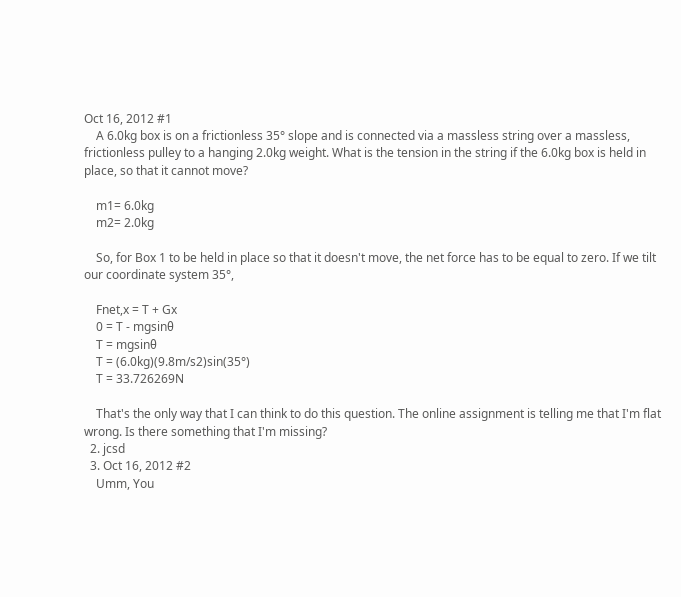Oct 16, 2012 #1
    A 6.0kg box is on a frictionless 35° slope and is connected via a massless string over a massless, frictionless pulley to a hanging 2.0kg weight. What is the tension in the string if the 6.0kg box is held in place, so that it cannot move?

    m1= 6.0kg
    m2= 2.0kg

    So, for Box 1 to be held in place so that it doesn't move, the net force has to be equal to zero. If we tilt our coordinate system 35°,

    Fnet,x = T + Gx
    0 = T - mgsinθ
    T = mgsinθ
    T = (6.0kg)(9.8m/s2)sin(35°)
    T = 33.726269N

    That's the only way that I can think to do this question. The online assignment is telling me that I'm flat wrong. Is there something that I'm missing?
  2. jcsd
  3. Oct 16, 2012 #2
    Umm, You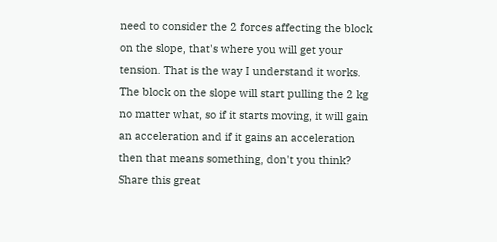need to consider the 2 forces affecting the block on the slope, that's where you will get your tension. That is the way I understand it works. The block on the slope will start pulling the 2 kg no matter what, so if it starts moving, it will gain an acceleration and if it gains an acceleration then that means something, don't you think?
Share this great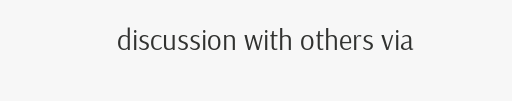discussion with others via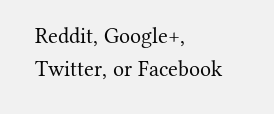Reddit, Google+, Twitter, or Facebook